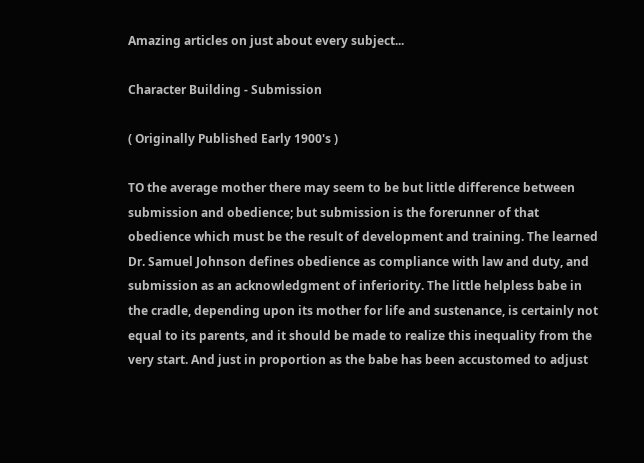Amazing articles on just about every subject...

Character Building - Submission

( Originally Published Early 1900's )

TO the average mother there may seem to be but little difference between submission and obedience; but submission is the forerunner of that obedience which must be the result of development and training. The learned Dr. Samuel Johnson defines obedience as compliance with law and duty, and submission as an acknowledgment of inferiority. The little helpless babe in the cradle, depending upon its mother for life and sustenance, is certainly not equal to its parents, and it should be made to realize this inequality from the very start. And just in proportion as the babe has been accustomed to adjust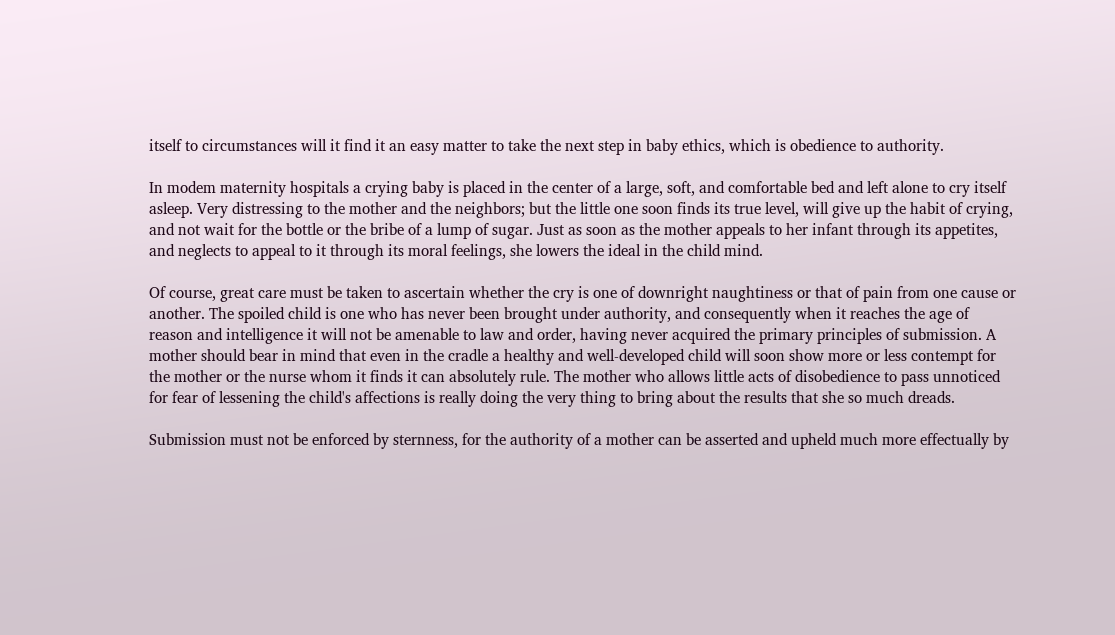itself to circumstances will it find it an easy matter to take the next step in baby ethics, which is obedience to authority.

In modem maternity hospitals a crying baby is placed in the center of a large, soft, and comfortable bed and left alone to cry itself asleep. Very distressing to the mother and the neighbors; but the little one soon finds its true level, will give up the habit of crying, and not wait for the bottle or the bribe of a lump of sugar. Just as soon as the mother appeals to her infant through its appetites, and neglects to appeal to it through its moral feelings, she lowers the ideal in the child mind.

Of course, great care must be taken to ascertain whether the cry is one of downright naughtiness or that of pain from one cause or another. The spoiled child is one who has never been brought under authority, and consequently when it reaches the age of reason and intelligence it will not be amenable to law and order, having never acquired the primary principles of submission. A mother should bear in mind that even in the cradle a healthy and well-developed child will soon show more or less contempt for the mother or the nurse whom it finds it can absolutely rule. The mother who allows little acts of disobedience to pass unnoticed for fear of lessening the child's affections is really doing the very thing to bring about the results that she so much dreads.

Submission must not be enforced by sternness, for the authority of a mother can be asserted and upheld much more effectually by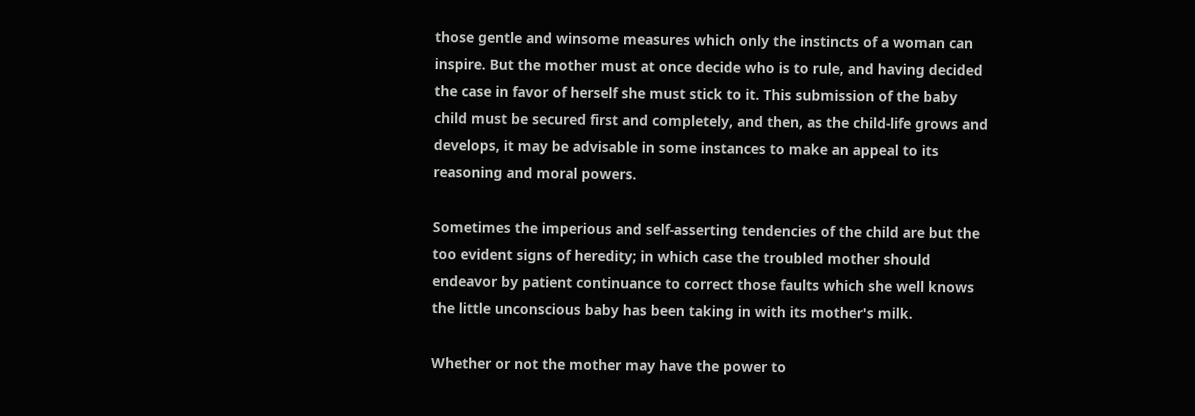those gentle and winsome measures which only the instincts of a woman can inspire. But the mother must at once decide who is to rule, and having decided the case in favor of herself she must stick to it. This submission of the baby child must be secured first and completely, and then, as the child-life grows and develops, it may be advisable in some instances to make an appeal to its reasoning and moral powers.

Sometimes the imperious and self-asserting tendencies of the child are but the too evident signs of heredity; in which case the troubled mother should endeavor by patient continuance to correct those faults which she well knows the little unconscious baby has been taking in with its mother's milk.

Whether or not the mother may have the power to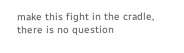make this fight in the cradle, there is no question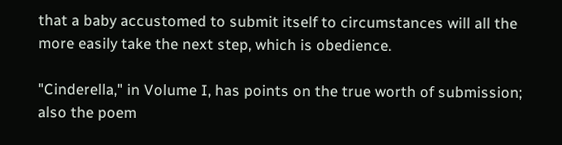that a baby accustomed to submit itself to circumstances will all the more easily take the next step, which is obedience.

"Cinderella," in Volume I, has points on the true worth of submission; also the poem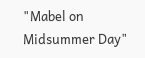"Mabel on Midsummer Day"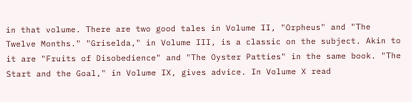in that volume. There are two good tales in Volume II, "Orpheus" and "The Twelve Months." "Griselda," in Volume III, is a classic on the subject. Akin to it are "Fruits of Disobedience" and "The Oyster Patties" in the same book. "The Start and the Goal," in Volume IX, gives advice. In Volume X read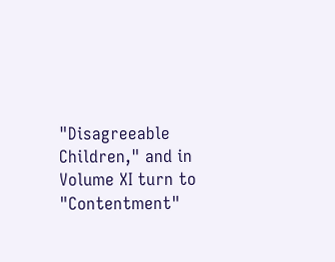"Disagreeable Children," and in Volume XI turn to "Contentment"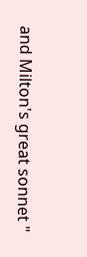and Milton's great sonnet "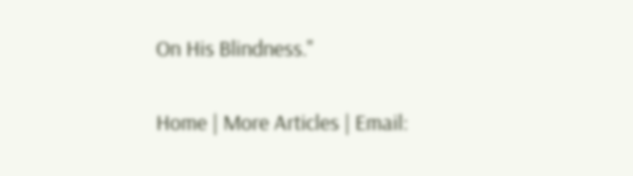On His Blindness."

Home | More Articles | Email: